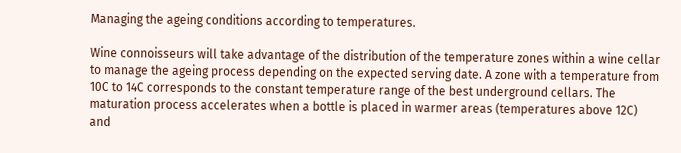Managing the ageing conditions according to temperatures.

Wine connoisseurs will take advantage of the distribution of the temperature zones within a wine cellar to manage the ageing process depending on the expected serving date. A zone with a temperature from 10C to 14C corresponds to the constant temperature range of the best underground cellars. The maturation process accelerates when a bottle is placed in warmer areas (temperatures above 12C) and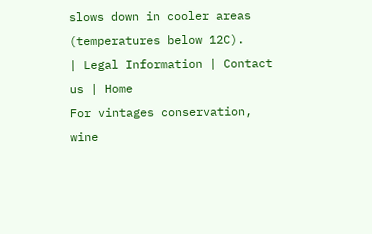slows down in cooler areas (temperatures below 12C).
| Legal Information | Contact us | Home
For vintages conservation, wine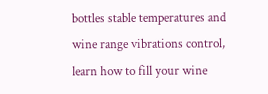bottles stable temperatures and wine range vibrations control, learn how to fill your wine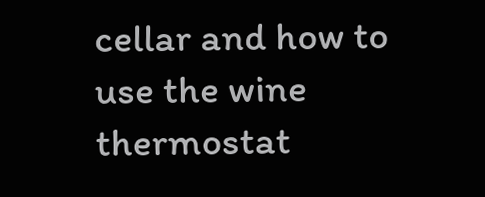cellar and how to use the wine thermostat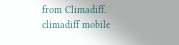from Climadiff.
climadiff mobile